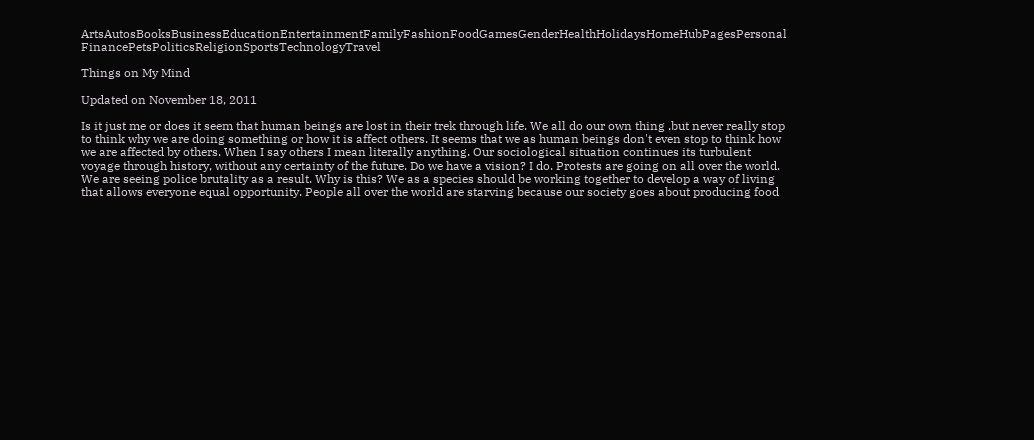ArtsAutosBooksBusinessEducationEntertainmentFamilyFashionFoodGamesGenderHealthHolidaysHomeHubPagesPersonal FinancePetsPoliticsReligionSportsTechnologyTravel

Things on My Mind

Updated on November 18, 2011

Is it just me or does it seem that human beings are lost in their trek through life. We all do our own thing .but never really stop to think why we are doing something or how it is affect others. It seems that we as human beings don't even stop to think how we are affected by others. When I say others I mean literally anything. Our sociological situation continues its turbulent voyage through history, without any certainty of the future. Do we have a vision? I do. Protests are going on all over the world. We are seeing police brutality as a result. Why is this? We as a species should be working together to develop a way of living that allows everyone equal opportunity. People all over the world are starving because our society goes about producing food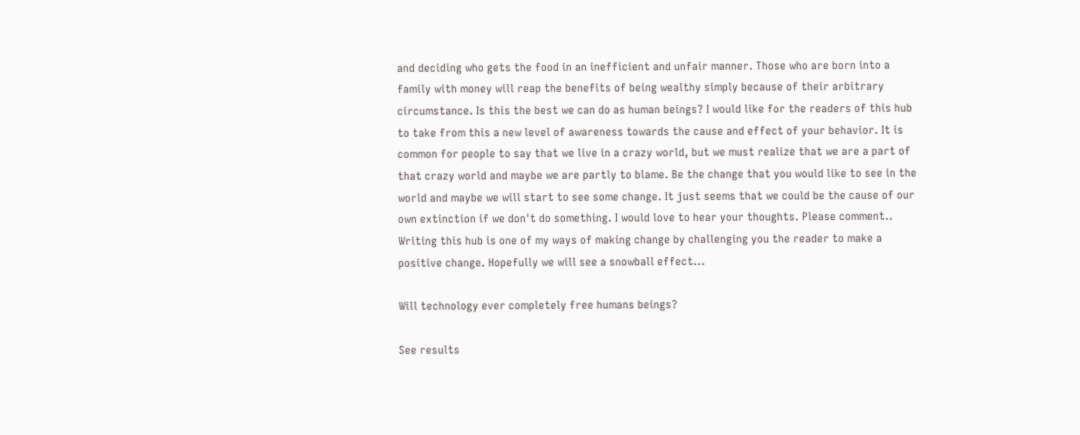and deciding who gets the food in an inefficient and unfair manner. Those who are born into a family with money will reap the benefits of being wealthy simply because of their arbitrary circumstance. Is this the best we can do as human beings? I would like for the readers of this hub to take from this a new level of awareness towards the cause and effect of your behavior. It is common for people to say that we live in a crazy world, but we must realize that we are a part of that crazy world and maybe we are partly to blame. Be the change that you would like to see in the world and maybe we will start to see some change. It just seems that we could be the cause of our own extinction if we don't do something. I would love to hear your thoughts. Please comment.. Writing this hub is one of my ways of making change by challenging you the reader to make a positive change. Hopefully we will see a snowball effect...

Will technology ever completely free humans beings?

See results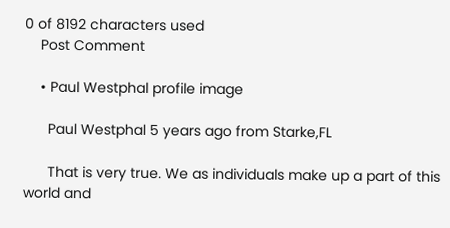0 of 8192 characters used
    Post Comment

    • Paul Westphal profile image

      Paul Westphal 5 years ago from Starke,FL

      That is very true. We as individuals make up a part of this world and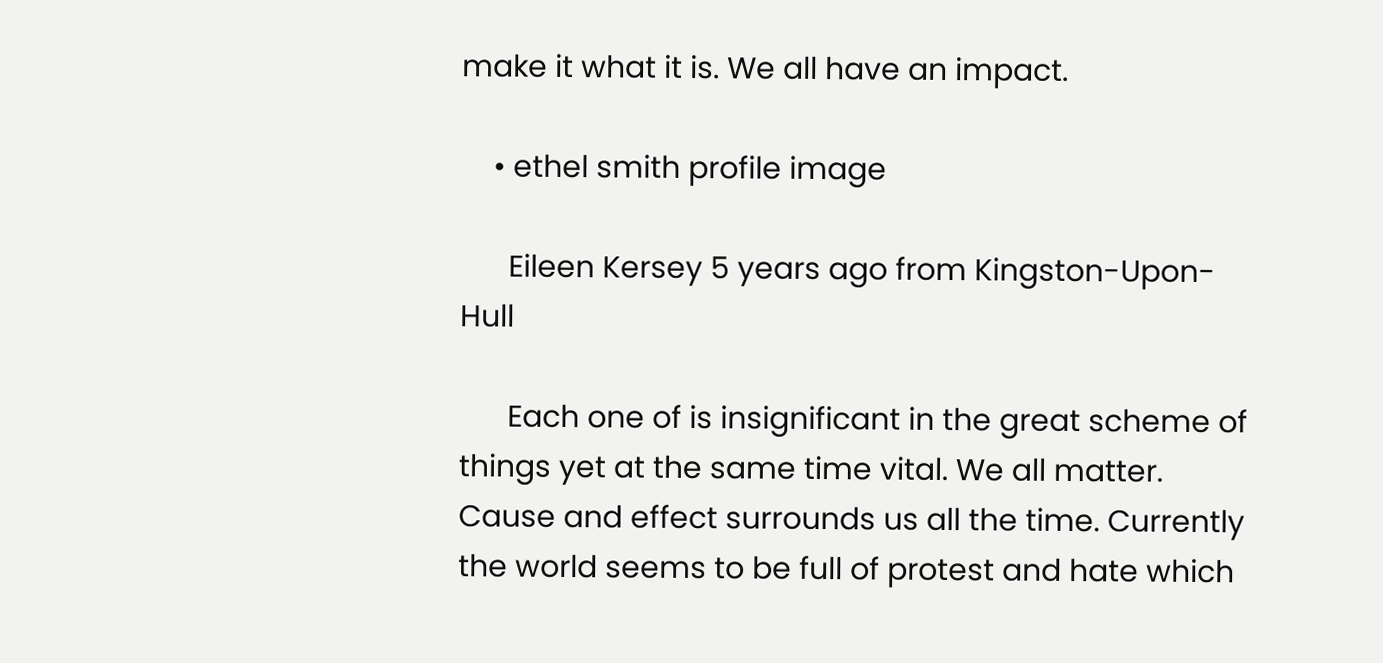make it what it is. We all have an impact.

    • ethel smith profile image

      Eileen Kersey 5 years ago from Kingston-Upon-Hull

      Each one of is insignificant in the great scheme of things yet at the same time vital. We all matter. Cause and effect surrounds us all the time. Currently the world seems to be full of protest and hate which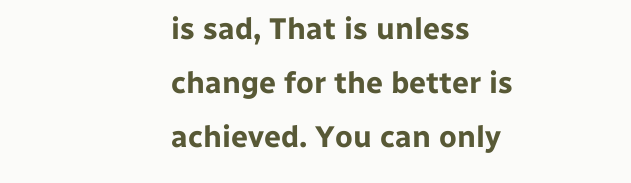is sad, That is unless change for the better is achieved. You can only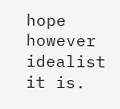hope however idealist it is.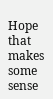Hope that makes some sense